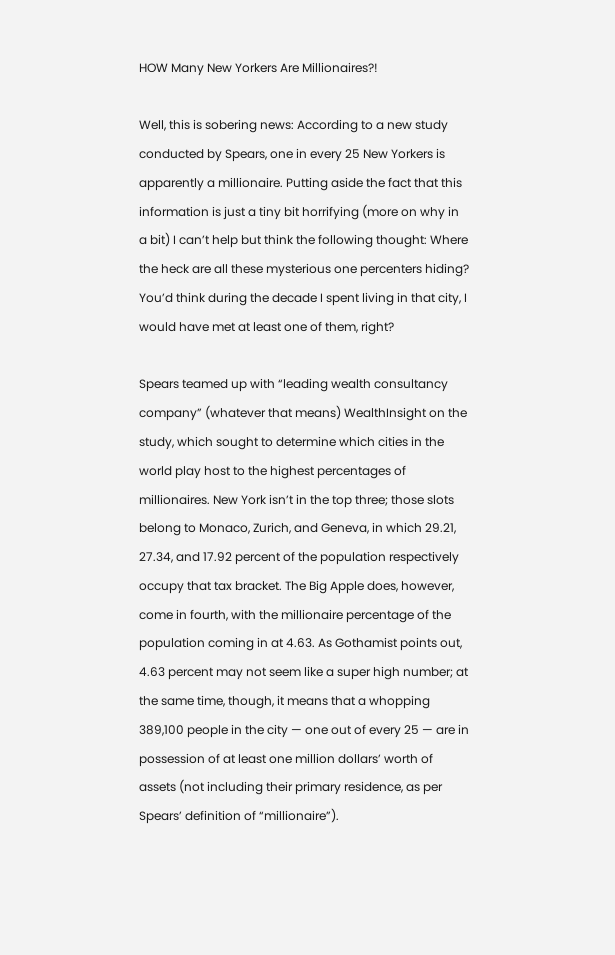HOW Many New Yorkers Are Millionaires?!

Well, this is sobering news: According to a new study conducted by Spears, one in every 25 New Yorkers is apparently a millionaire. Putting aside the fact that this information is just a tiny bit horrifying (more on why in a bit) I can’t help but think the following thought: Where the heck are all these mysterious one percenters hiding? You’d think during the decade I spent living in that city, I would have met at least one of them, right?

Spears teamed up with “leading wealth consultancy company” (whatever that means) WealthInsight on the study, which sought to determine which cities in the world play host to the highest percentages of millionaires. New York isn’t in the top three; those slots belong to Monaco, Zurich, and Geneva, in which 29.21, 27.34, and 17.92 percent of the population respectively occupy that tax bracket. The Big Apple does, however, come in fourth, with the millionaire percentage of the population coming in at 4.63. As Gothamist points out, 4.63 percent may not seem like a super high number; at the same time, though, it means that a whopping 389,100 people in the city — one out of every 25 — are in possession of at least one million dollars’ worth of assets (not including their primary residence, as per Spears’ definition of “millionaire”).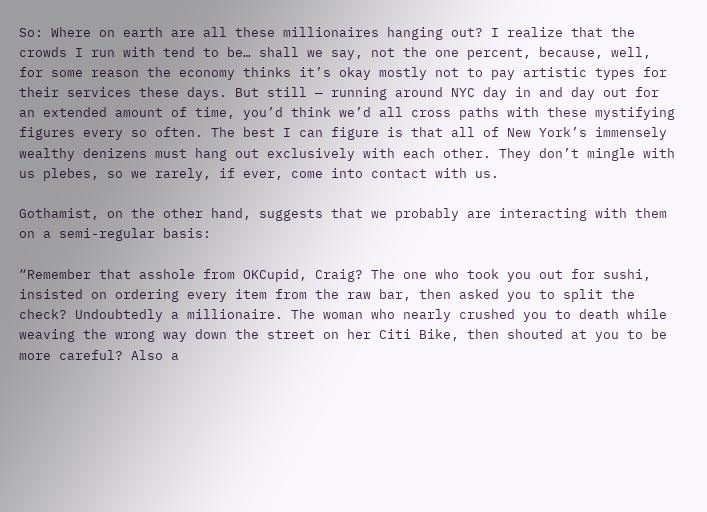So: Where on earth are all these millionaires hanging out? I realize that the crowds I run with tend to be… shall we say, not the one percent, because, well, for some reason the economy thinks it’s okay mostly not to pay artistic types for their services these days. But still — running around NYC day in and day out for an extended amount of time, you’d think we’d all cross paths with these mystifying figures every so often. The best I can figure is that all of New York’s immensely wealthy denizens must hang out exclusively with each other. They don’t mingle with us plebes, so we rarely, if ever, come into contact with us.

Gothamist, on the other hand, suggests that we probably are interacting with them on a semi-regular basis:

“Remember that asshole from OKCupid, Craig? The one who took you out for sushi, insisted on ordering every item from the raw bar, then asked you to split the check? Undoubtedly a millionaire. The woman who nearly crushed you to death while weaving the wrong way down the street on her Citi Bike, then shouted at you to be more careful? Also a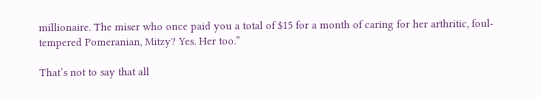millionaire. The miser who once paid you a total of $15 for a month of caring for her arthritic, foul-tempered Pomeranian, Mitzy? Yes. Her too.”

That’s not to say that all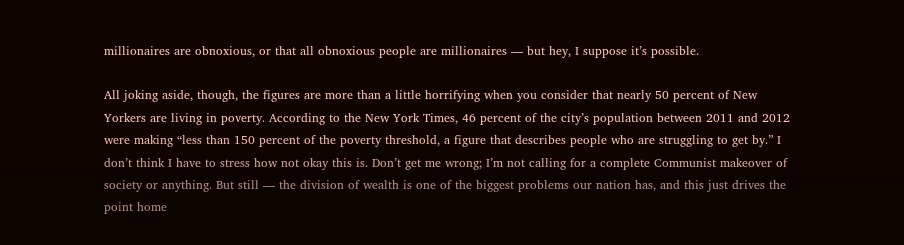millionaires are obnoxious, or that all obnoxious people are millionaires — but hey, I suppose it’s possible.

All joking aside, though, the figures are more than a little horrifying when you consider that nearly 50 percent of New Yorkers are living in poverty. According to the New York Times, 46 percent of the city’s population between 2011 and 2012 were making “less than 150 percent of the poverty threshold, a figure that describes people who are struggling to get by.” I don’t think I have to stress how not okay this is. Don’t get me wrong; I’m not calling for a complete Communist makeover of society or anything. But still — the division of wealth is one of the biggest problems our nation has, and this just drives the point home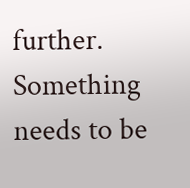further. Something needs to be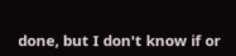done, but I don't know if or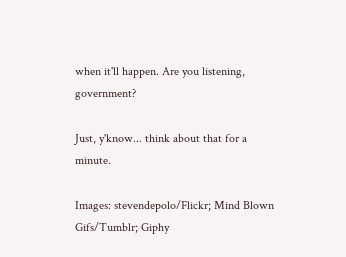when it'll happen. Are you listening, government?

Just, y'know... think about that for a minute.

Images: stevendepolo/Flickr; Mind Blown Gifs/Tumblr; Giphy